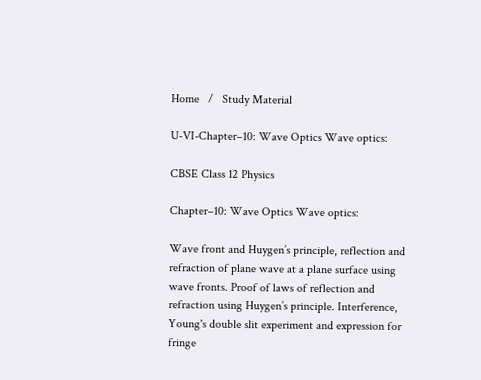Home   /   Study Material

U-VI-Chapter–10: Wave Optics Wave optics:

CBSE Class 12 Physics

Chapter–10: Wave Optics Wave optics:

Wave front and Huygen’s principle, reflection and refraction of plane wave at a plane surface using wave fronts. Proof of laws of reflection and refraction using Huygen’s principle. Interference, Young's double slit experiment and expression for fringe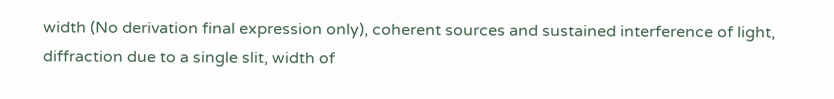width (No derivation final expression only), coherent sources and sustained interference of light, diffraction due to a single slit, width of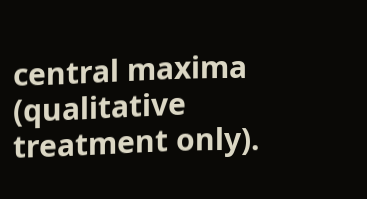central maxima (qualitative treatment only).